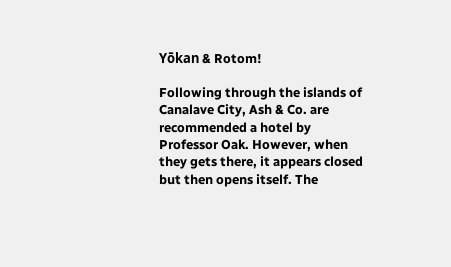Yōkan & Rotom!

Following through the islands of Canalave City, Ash & Co. are recommended a hotel by Professor Oak. However, when they gets there, it appears closed but then opens itself. The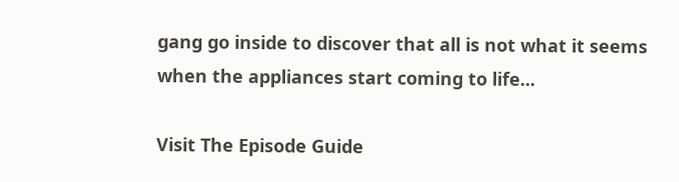gang go inside to discover that all is not what it seems when the appliances start coming to life...

Visit The Episode Guide